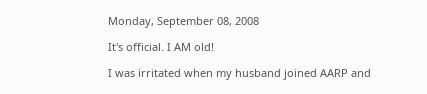Monday, September 08, 2008

It's official. I AM old!

I was irritated when my husband joined AARP and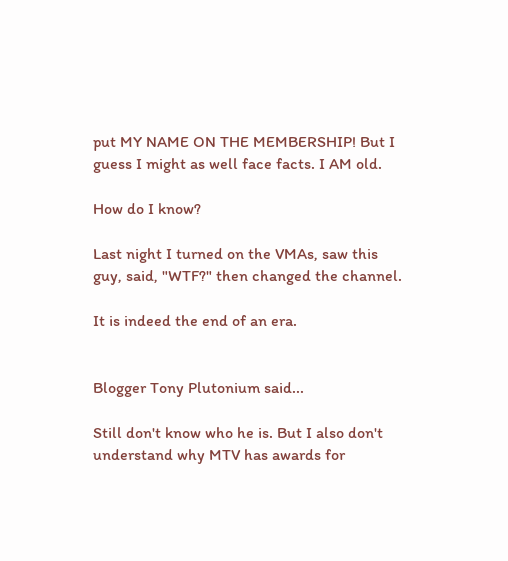put MY NAME ON THE MEMBERSHIP! But I guess I might as well face facts. I AM old.

How do I know?

Last night I turned on the VMAs, saw this guy, said, "WTF?" then changed the channel.

It is indeed the end of an era.


Blogger Tony Plutonium said...

Still don't know who he is. But I also don't understand why MTV has awards for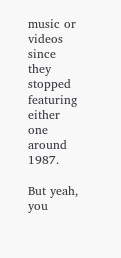music or videos since they stopped featuring either one around 1987.

But yeah, you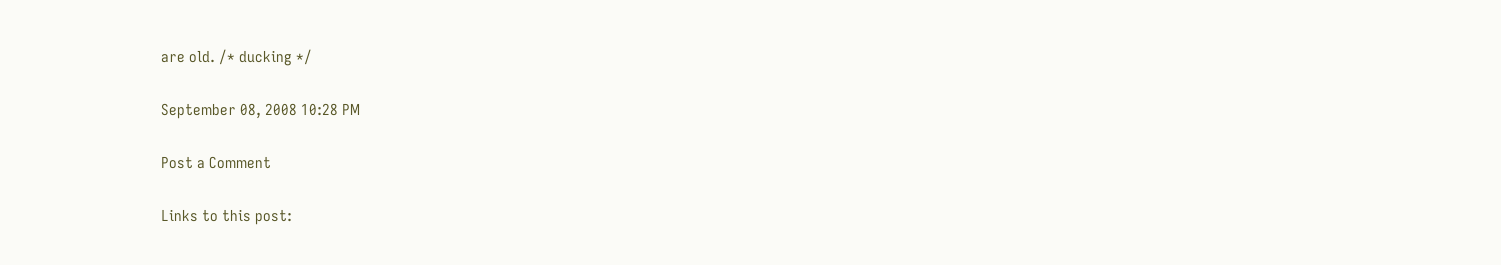are old. /* ducking */

September 08, 2008 10:28 PM

Post a Comment

Links to this post: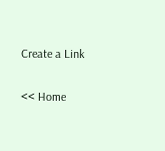Create a Link

<< Home